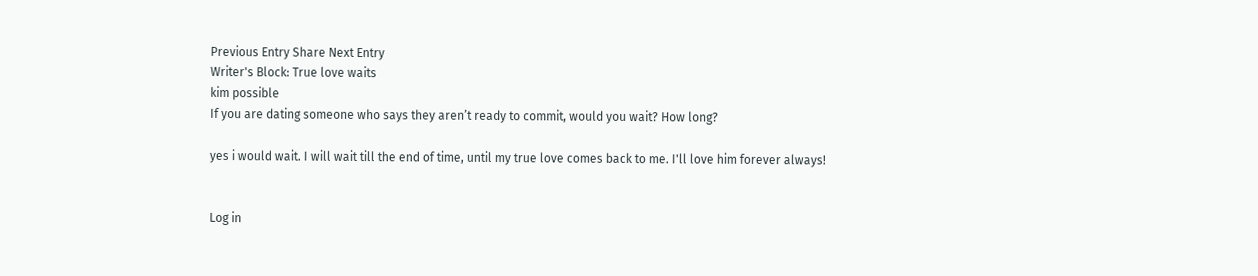Previous Entry Share Next Entry
Writer's Block: True love waits
kim possible
If you are dating someone who says they aren’t ready to commit, would you wait? How long?

yes i would wait. I will wait till the end of time, until my true love comes back to me. I'll love him forever always!


Log in